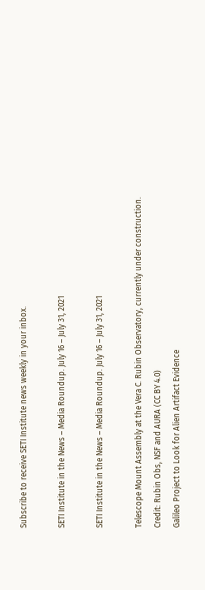Subscribe to receive SETI Institute news weekly in your inbox.

SETI Institute in the News – Media Roundup. July 16 – July 31, 2021

SETI Institute in the News – Media Roundup. July 16 – July 31, 2021

Telescope Mount Assembly at the Vera C. Rubin Observatory, currently under construction. Credit: Rubin Obs, NSF and AURA (CC BY 4.0)
Galileo Project to Look for Alien Artifact Evidence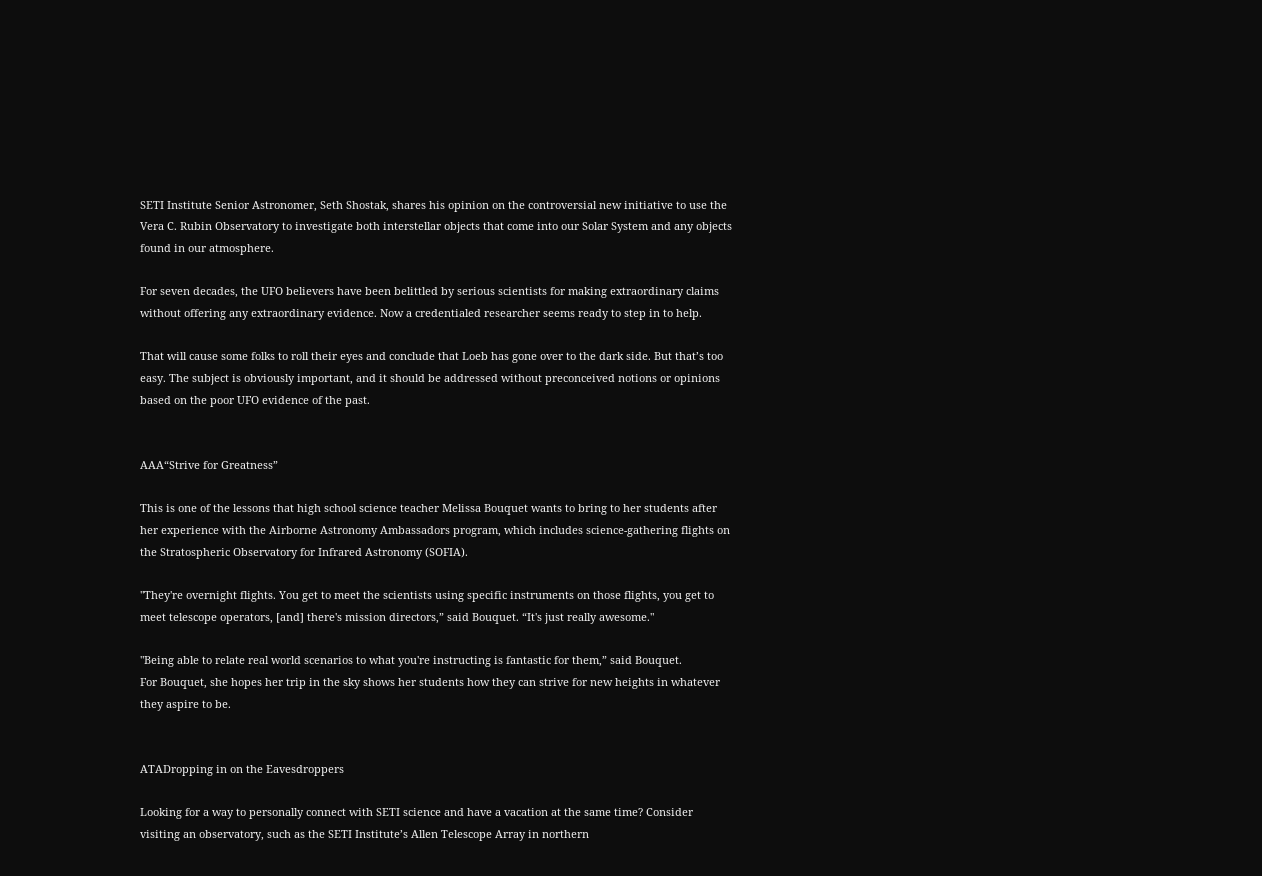SETI Institute Senior Astronomer, Seth Shostak, shares his opinion on the controversial new initiative to use the Vera C. Rubin Observatory to investigate both interstellar objects that come into our Solar System and any objects found in our atmosphere.

For seven decades, the UFO believers have been belittled by serious scientists for making extraordinary claims without offering any extraordinary evidence. Now a credentialed researcher seems ready to step in to help.

That will cause some folks to roll their eyes and conclude that Loeb has gone over to the dark side. But that’s too easy. The subject is obviously important, and it should be addressed without preconceived notions or opinions based on the poor UFO evidence of the past.


AAA“Strive for Greatness”

This is one of the lessons that high school science teacher Melissa Bouquet wants to bring to her students after her experience with the Airborne Astronomy Ambassadors program, which includes science-gathering flights on the Stratospheric Observatory for Infrared Astronomy (SOFIA).

"They're overnight flights. You get to meet the scientists using specific instruments on those flights, you get to meet telescope operators, [and] there's mission directors,” said Bouquet. “It's just really awesome."

"Being able to relate real world scenarios to what you're instructing is fantastic for them,” said Bouquet.
For Bouquet, she hopes her trip in the sky shows her students how they can strive for new heights in whatever they aspire to be.


ATADropping in on the Eavesdroppers

Looking for a way to personally connect with SETI science and have a vacation at the same time? Consider visiting an observatory, such as the SETI Institute’s Allen Telescope Array in northern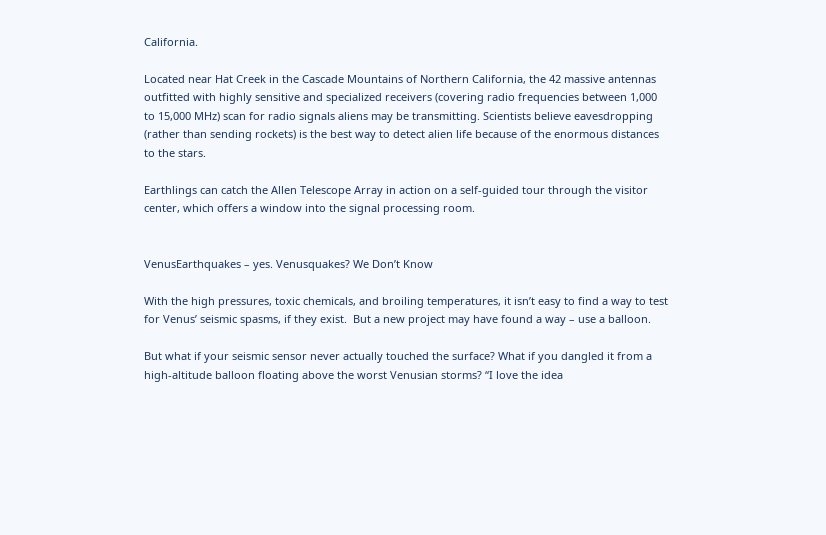California.

Located near Hat Creek in the Cascade Mountains of Northern California, the 42 massive antennas outfitted with highly sensitive and specialized receivers (covering radio frequencies between 1,000 to 15,000 MHz) scan for radio signals aliens may be transmitting. Scientists believe eavesdropping (rather than sending rockets) is the best way to detect alien life because of the enormous distances to the stars.

Earthlings can catch the Allen Telescope Array in action on a self-guided tour through the visitor center, which offers a window into the signal processing room.


VenusEarthquakes – yes. Venusquakes? We Don’t Know

With the high pressures, toxic chemicals, and broiling temperatures, it isn’t easy to find a way to test for Venus’ seismic spasms, if they exist.  But a new project may have found a way – use a balloon.

But what if your seismic sensor never actually touched the surface? What if you dangled it from a high-altitude balloon floating above the worst Venusian storms? “I love the idea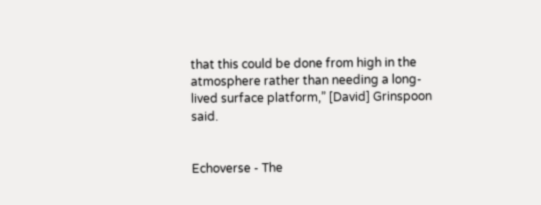that this could be done from high in the atmosphere rather than needing a long-lived surface platform,” [David] Grinspoon said.


Echoverse - The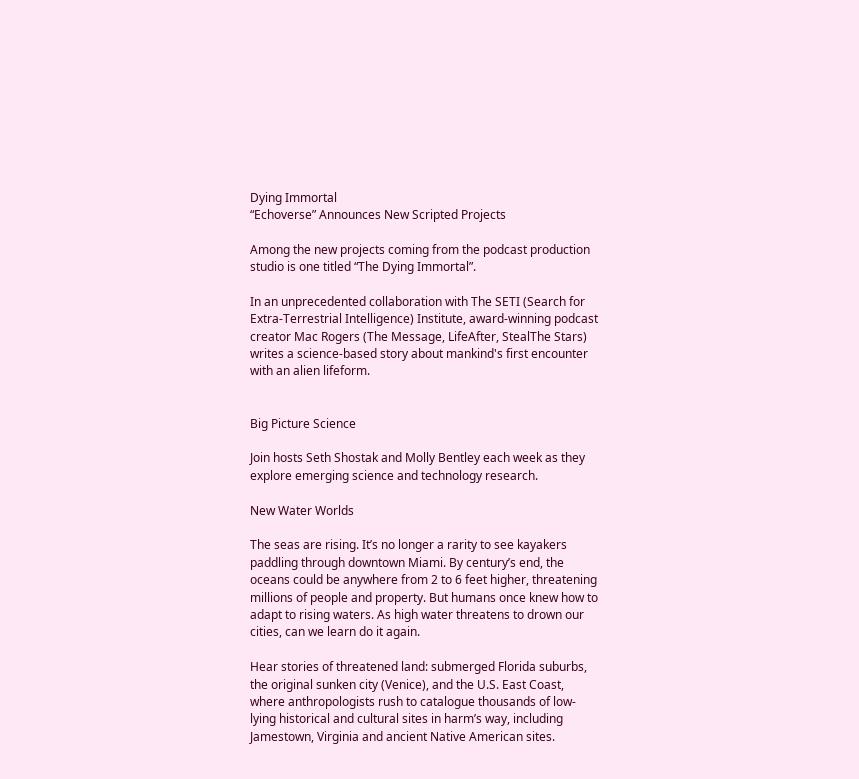Dying Immortal
“Echoverse” Announces New Scripted Projects

Among the new projects coming from the podcast production studio is one titled “The Dying Immortal”.

In an unprecedented collaboration with The SETI (Search for Extra-Terrestrial Intelligence) Institute, award-winning podcast creator Mac Rogers (The Message, LifeAfter, StealThe Stars) writes a science-based story about mankind's first encounter with an alien lifeform.


Big Picture Science

Join hosts Seth Shostak and Molly Bentley each week as they explore emerging science and technology research.

New Water Worlds

The seas are rising. It’s no longer a rarity to see kayakers paddling through downtown Miami. By century’s end, the oceans could be anywhere from 2 to 6 feet higher, threatening millions of people and property. But humans once knew how to adapt to rising waters. As high water threatens to drown our cities, can we learn do it again.

Hear stories of threatened land: submerged Florida suburbs, the original sunken city (Venice), and the U.S. East Coast, where anthropologists rush to catalogue thousands of low-lying historical and cultural sites in harm’s way, including Jamestown, Virginia and ancient Native American sites.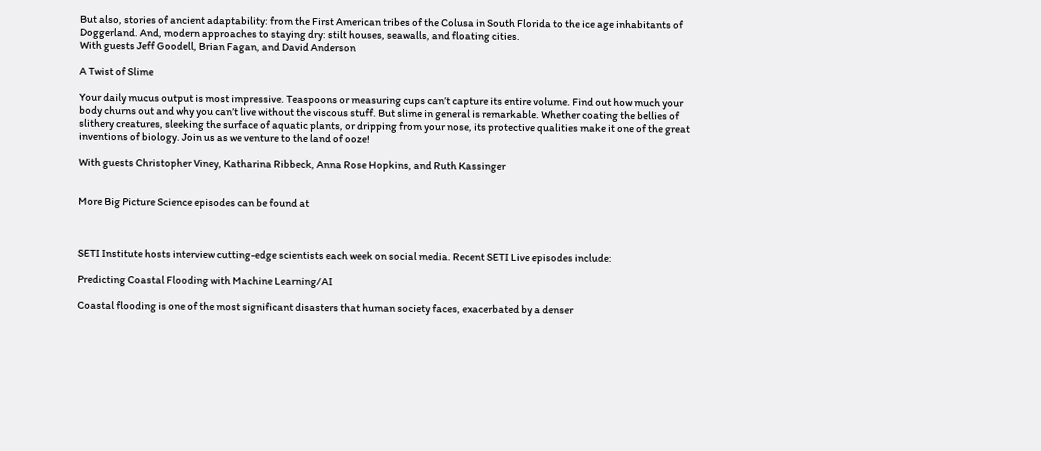But also, stories of ancient adaptability: from the First American tribes of the Colusa in South Florida to the ice age inhabitants of Doggerland. And, modern approaches to staying dry: stilt houses, seawalls, and floating cities.
With guests Jeff Goodell, Brian Fagan, and David Anderson

A Twist of Slime

Your daily mucus output is most impressive. Teaspoons or measuring cups can’t capture its entire volume. Find out how much your body churns out and why you can’t live without the viscous stuff. But slime in general is remarkable. Whether coating the bellies of slithery creatures, sleeking the surface of aquatic plants, or dripping from your nose, its protective qualities make it one of the great inventions of biology. Join us as we venture to the land of ooze!

With guests Christopher Viney, Katharina Ribbeck, Anna Rose Hopkins, and Ruth Kassinger


More Big Picture Science episodes can be found at



SETI Institute hosts interview cutting-edge scientists each week on social media. Recent SETI Live episodes include:

Predicting Coastal Flooding with Machine Learning/AI

Coastal flooding is one of the most significant disasters that human society faces, exacerbated by a denser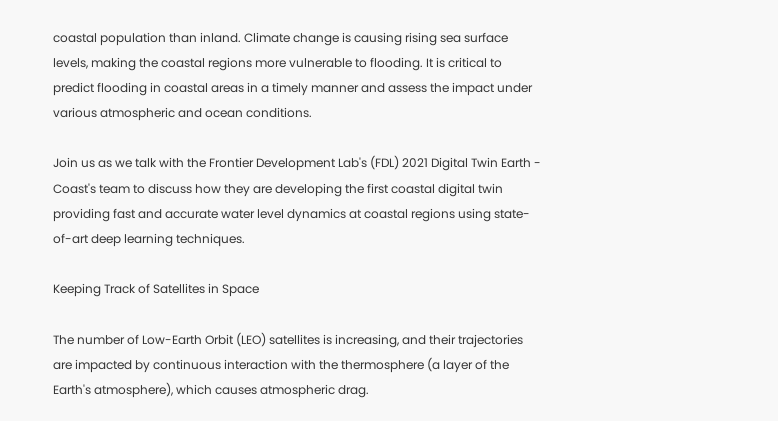coastal population than inland. Climate change is causing rising sea surface levels, making the coastal regions more vulnerable to flooding. It is critical to predict flooding in coastal areas in a timely manner and assess the impact under various atmospheric and ocean conditions.

Join us as we talk with the Frontier Development Lab's (FDL) 2021 Digital Twin Earth - Coast's team to discuss how they are developing the first coastal digital twin providing fast and accurate water level dynamics at coastal regions using state-of-art deep learning techniques.

Keeping Track of Satellites in Space

The number of Low-Earth Orbit (LEO) satellites is increasing, and their trajectories are impacted by continuous interaction with the thermosphere (a layer of the Earth's atmosphere), which causes atmospheric drag.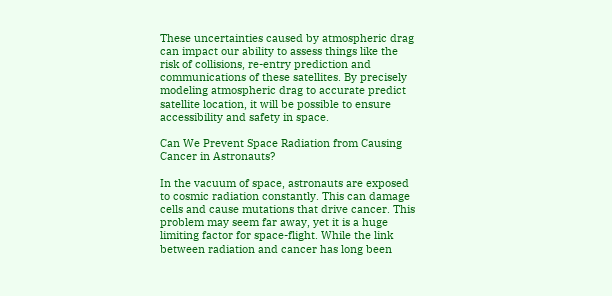These uncertainties caused by atmospheric drag can impact our ability to assess things like the risk of collisions, re-entry prediction and communications of these satellites. By precisely modeling atmospheric drag to accurate predict satellite location, it will be possible to ensure accessibility and safety in space.

Can We Prevent Space Radiation from Causing Cancer in Astronauts?

In the vacuum of space, astronauts are exposed to cosmic radiation constantly. This can damage cells and cause mutations that drive cancer. This problem may seem far away, yet it is a huge limiting factor for space-flight. While the link between radiation and cancer has long been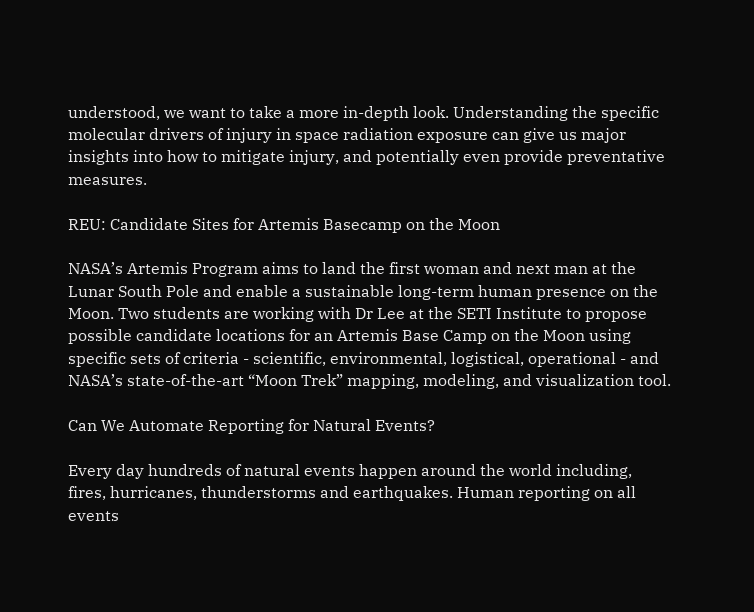understood, we want to take a more in-depth look. Understanding the specific molecular drivers of injury in space radiation exposure can give us major insights into how to mitigate injury, and potentially even provide preventative measures.

REU: Candidate Sites for Artemis Basecamp on the Moon

NASA’s Artemis Program aims to land the first woman and next man at the Lunar South Pole and enable a sustainable long-term human presence on the Moon. Two students are working with Dr Lee at the SETI Institute to propose possible candidate locations for an Artemis Base Camp on the Moon using specific sets of criteria - scientific, environmental, logistical, operational - and NASA’s state-of-the-art “Moon Trek” mapping, modeling, and visualization tool.

Can We Automate Reporting for Natural Events?

Every day hundreds of natural events happen around the world including, fires, hurricanes, thunderstorms and earthquakes. Human reporting on all events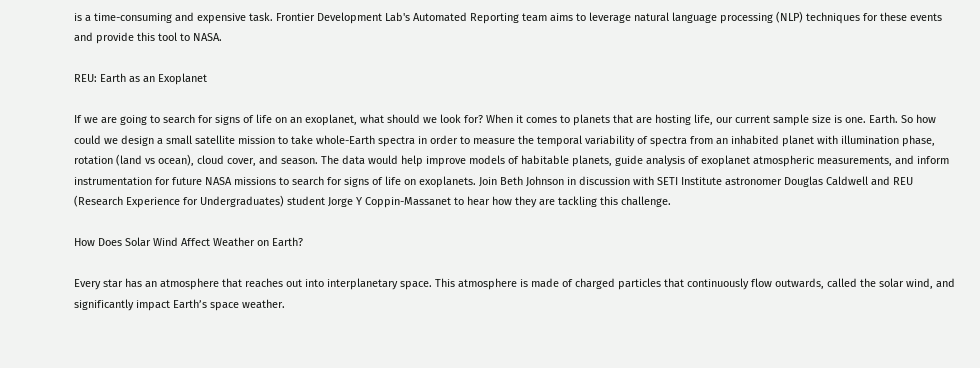is a time-consuming and expensive task. Frontier Development Lab's Automated Reporting team aims to leverage natural language processing (NLP) techniques for these events and provide this tool to NASA.

REU: Earth as an Exoplanet

If we are going to search for signs of life on an exoplanet, what should we look for? When it comes to planets that are hosting life, our current sample size is one. Earth. So how could we design a small satellite mission to take whole-Earth spectra in order to measure the temporal variability of spectra from an inhabited planet with illumination phase, rotation (land vs ocean), cloud cover, and season. The data would help improve models of habitable planets, guide analysis of exoplanet atmospheric measurements, and inform instrumentation for future NASA missions to search for signs of life on exoplanets. Join Beth Johnson in discussion with SETI Institute astronomer Douglas Caldwell and REU (Research Experience for Undergraduates) student Jorge Y Coppin-Massanet to hear how they are tackling this challenge.

How Does Solar Wind Affect Weather on Earth?

Every star has an atmosphere that reaches out into interplanetary space. This atmosphere is made of charged particles that continuously flow outwards, called the solar wind, and significantly impact Earth’s space weather.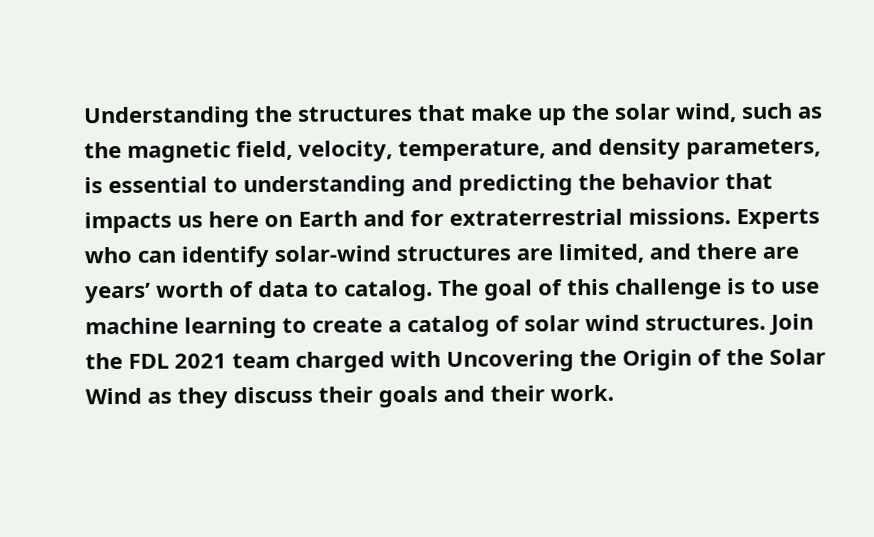Understanding the structures that make up the solar wind, such as the magnetic field, velocity, temperature, and density parameters, is essential to understanding and predicting the behavior that impacts us here on Earth and for extraterrestrial missions. Experts who can identify solar-wind structures are limited, and there are years’ worth of data to catalog. The goal of this challenge is to use machine learning to create a catalog of solar wind structures. Join the FDL 2021 team charged with Uncovering the Origin of the Solar Wind as they discuss their goals and their work.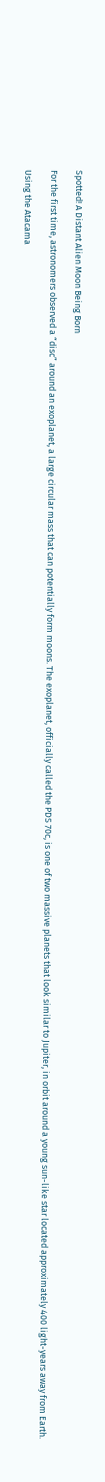Spotted! A Distant Alien Moon Being Born

For the first time, astronomers observed a “disc” around an exoplanet, a large circular mass that can potentially form moons. The exoplanet, officially called the PDS 70c, is one of two massive planets that look similar to Jupiter, in orbit around a young sun-like star located approximately 400 light-years away from Earth.

Using the Atacama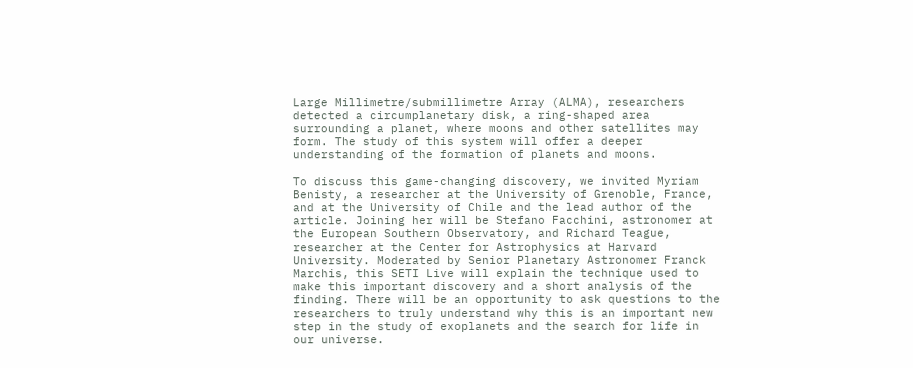Large Millimetre/submillimetre Array (ALMA), researchers detected a circumplanetary disk, a ring-shaped area surrounding a planet, where moons and other satellites may form. The study of this system will offer a deeper understanding of the formation of planets and moons.

To discuss this game-changing discovery, we invited Myriam Benisty, a researcher at the University of Grenoble, France, and at the University of Chile and the lead author of the article. Joining her will be Stefano Facchini, astronomer at the European Southern Observatory, and Richard Teague, researcher at the Center for Astrophysics at Harvard University. Moderated by Senior Planetary Astronomer Franck Marchis, this SETI Live will explain the technique used to make this important discovery and a short analysis of the finding. There will be an opportunity to ask questions to the researchers to truly understand why this is an important new step in the study of exoplanets and the search for life in our universe.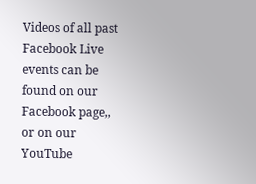Videos of all past Facebook Live events can be found on our Facebook page,, or on our YouTube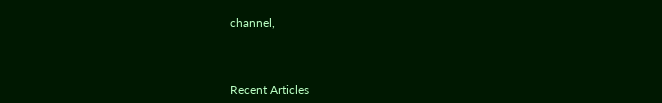channel,



Recent Articles